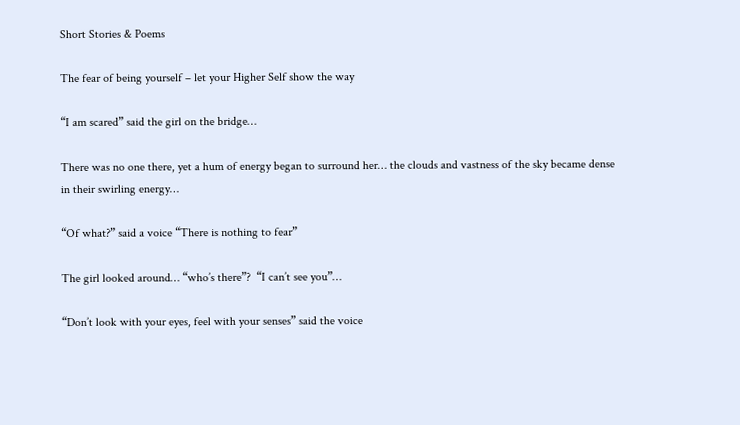Short Stories & Poems

The fear of being yourself – let your Higher Self show the way

“I am scared” said the girl on the bridge…

There was no one there, yet a hum of energy began to surround her… the clouds and vastness of the sky became dense in their swirling energy…

“Of what?” said a voice “There is nothing to fear”

The girl looked around… “who’s there”?  “I can’t see you”…

“Don’t look with your eyes, feel with your senses” said the voice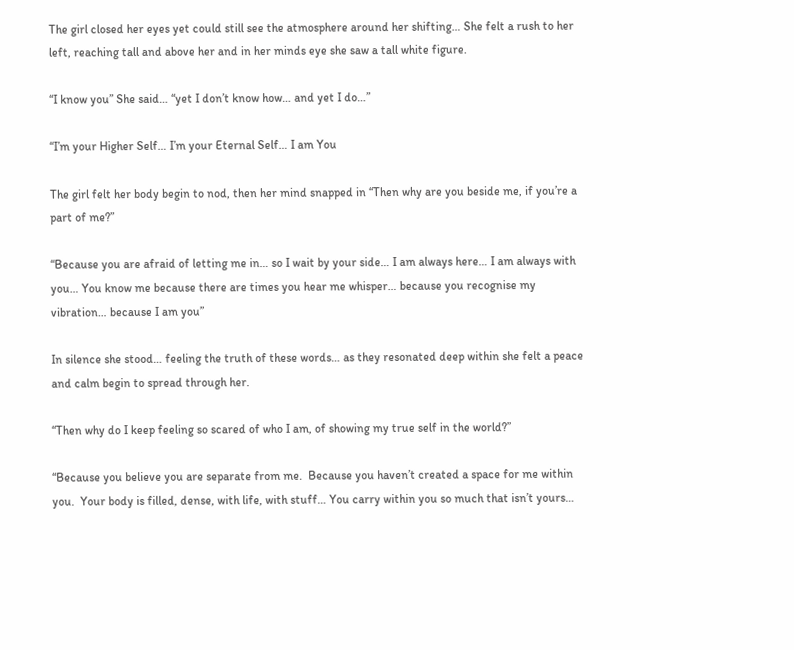The girl closed her eyes yet could still see the atmosphere around her shifting… She felt a rush to her left, reaching tall and above her and in her minds eye she saw a tall white figure.

“I know you” She said… “yet I don’t know how… and yet I do…”

“I’m your Higher Self… I’m your Eternal Self… I am You

The girl felt her body begin to nod, then her mind snapped in “Then why are you beside me, if you’re a part of me?”

“Because you are afraid of letting me in… so I wait by your side… I am always here… I am always with you… You know me because there are times you hear me whisper… because you recognise my vibration… because I am you”

In silence she stood… feeling the truth of these words… as they resonated deep within she felt a peace and calm begin to spread through her.

“Then why do I keep feeling so scared of who I am, of showing my true self in the world?”

“Because you believe you are separate from me.  Because you haven’t created a space for me within you.  Your body is filled, dense, with life, with stuff… You carry within you so much that isn’t yours…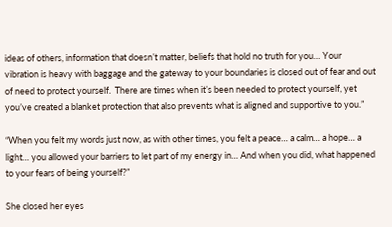ideas of others, information that doesn’t matter, beliefs that hold no truth for you… Your vibration is heavy with baggage and the gateway to your boundaries is closed out of fear and out of need to protect yourself.  There are times when it’s been needed to protect yourself, yet you’ve created a blanket protection that also prevents what is aligned and supportive to you.”

“When you felt my words just now, as with other times, you felt a peace… a calm… a hope… a light… you allowed your barriers to let part of my energy in… And when you did, what happened to your fears of being yourself?”

She closed her eyes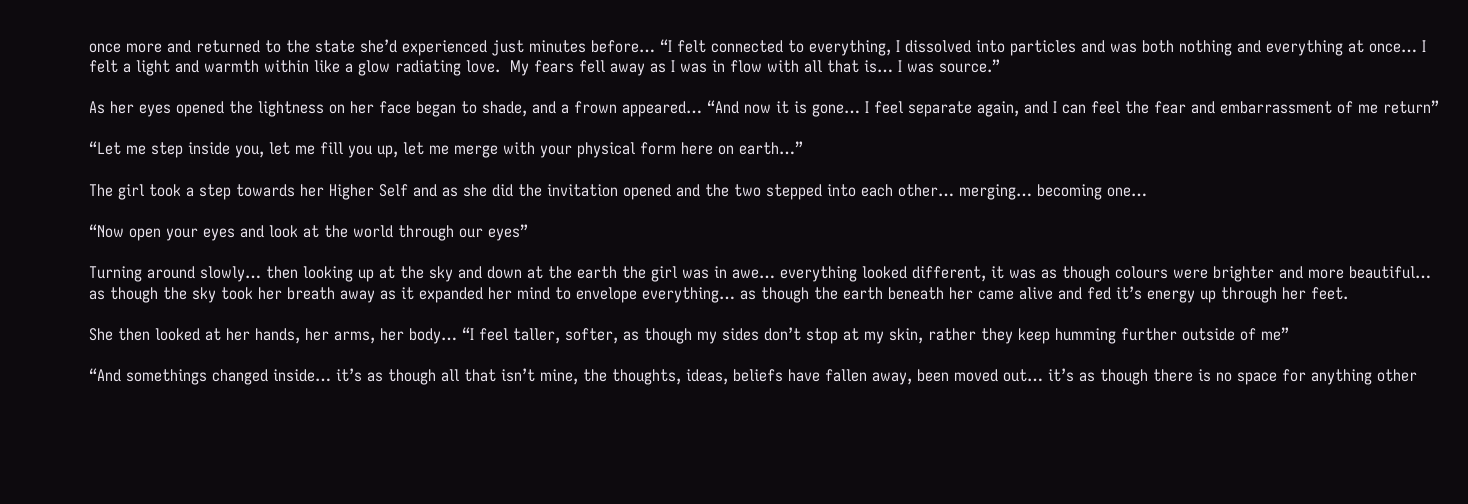once more and returned to the state she’d experienced just minutes before… “I felt connected to everything, I dissolved into particles and was both nothing and everything at once… I felt a light and warmth within like a glow radiating love.  My fears fell away as I was in flow with all that is… I was source.”

As her eyes opened the lightness on her face began to shade, and a frown appeared… “And now it is gone… I feel separate again, and I can feel the fear and embarrassment of me return”

“Let me step inside you, let me fill you up, let me merge with your physical form here on earth…”

The girl took a step towards her Higher Self and as she did the invitation opened and the two stepped into each other… merging… becoming one…

“Now open your eyes and look at the world through our eyes”

Turning around slowly… then looking up at the sky and down at the earth the girl was in awe… everything looked different, it was as though colours were brighter and more beautiful… as though the sky took her breath away as it expanded her mind to envelope everything… as though the earth beneath her came alive and fed it’s energy up through her feet.

She then looked at her hands, her arms, her body… “I feel taller, softer, as though my sides don’t stop at my skin, rather they keep humming further outside of me”

“And somethings changed inside… it’s as though all that isn’t mine, the thoughts, ideas, beliefs have fallen away, been moved out… it’s as though there is no space for anything other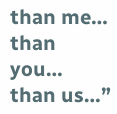than me… than you… than us…”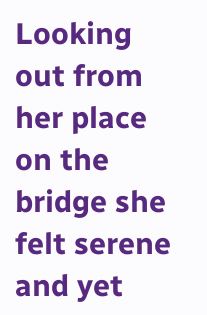Looking out from her place on the bridge she felt serene and yet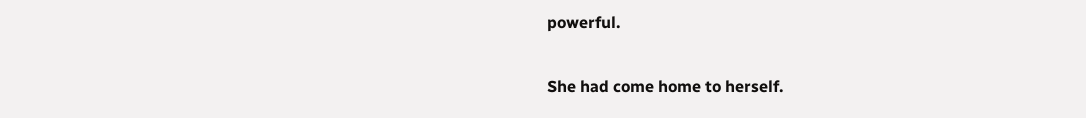powerful.

She had come home to herself.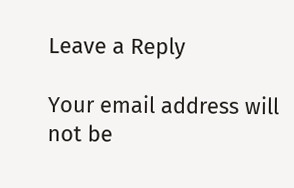Leave a Reply

Your email address will not be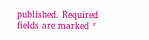published. Required fields are marked *